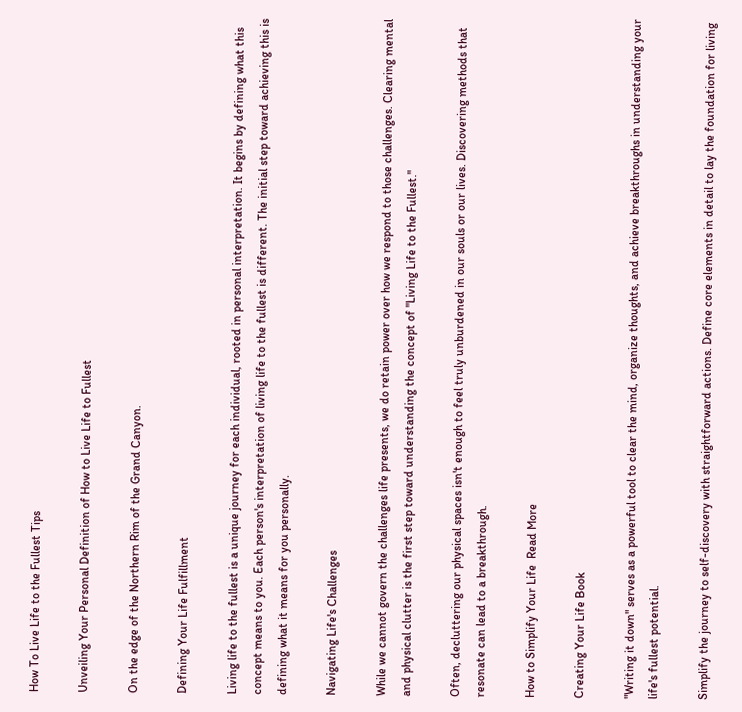How To Live Life to the Fullest Tips

Unveiling Your Personal Definition of How to Live Life to Fullest

On the edge of the Northern Rim of the Grand Canyon.

Defining Your Life Fulfillment

Living life to the fullest is a unique journey for each individual, rooted in personal interpretation. It begins by defining what this concept means to you. Each person's interpretation of living life to the fullest is different. The initial step toward achieving this is defining what it means for you personally.

Navigating Life's Challenges

While we cannot govern the challenges life presents, we do retain power over how we respond to those challenges. Clearing mental and physical clutter is the first step toward understanding the concept of "Living Life to the Fullest."

Often, decluttering our physical spaces isn't enough to feel truly unburdened in our souls or our lives. Discovering methods that resonate can lead to a breakthrough.

How to Simplify Your Life  Read More

Creating Your Life Book

"Writing it down" serves as a powerful tool to clear the mind, organize thoughts, and achieve breakthroughs in understanding your life's fullest potential.

Simplify the journey to self-discovery with straightforward actions. Define core elements in detail to lay the foundation for living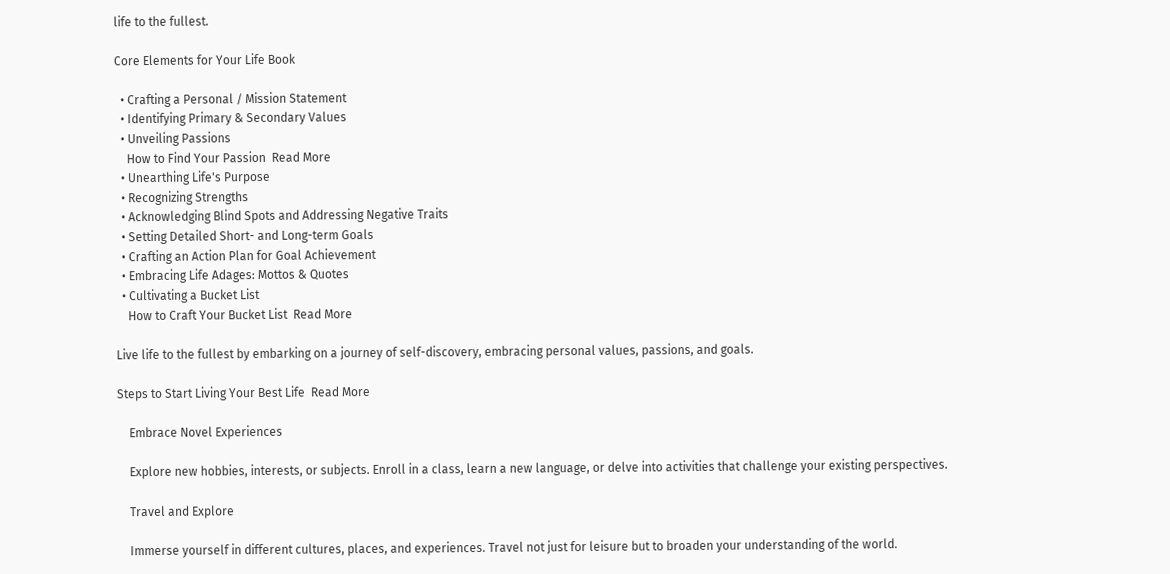life to the fullest.

Core Elements for Your Life Book

  • Crafting a Personal / Mission Statement
  • Identifying Primary & Secondary Values
  • Unveiling Passions
    How to Find Your Passion  Read More
  • Unearthing Life's Purpose
  • Recognizing Strengths
  • Acknowledging Blind Spots and Addressing Negative Traits
  • Setting Detailed Short- and Long-term Goals
  • Crafting an Action Plan for Goal Achievement
  • Embracing Life Adages: Mottos & Quotes
  • Cultivating a Bucket List
    How to Craft Your Bucket List  Read More

Live life to the fullest by embarking on a journey of self-discovery, embracing personal values, passions, and goals.

Steps to Start Living Your Best Life  Read More

    Embrace Novel Experiences

    Explore new hobbies, interests, or subjects. Enroll in a class, learn a new language, or delve into activities that challenge your existing perspectives.

    Travel and Explore

    Immerse yourself in different cultures, places, and experiences. Travel not just for leisure but to broaden your understanding of the world.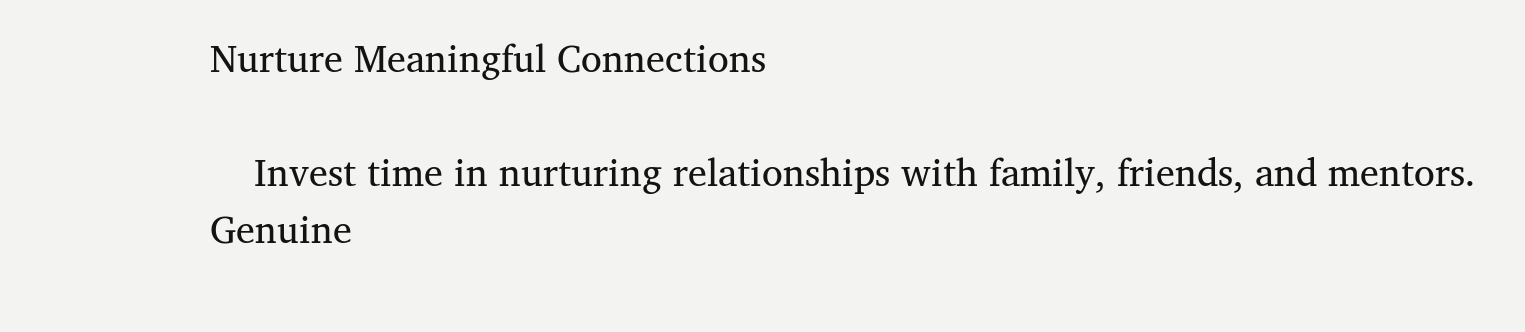Nurture Meaningful Connections

    Invest time in nurturing relationships with family, friends, and mentors. Genuine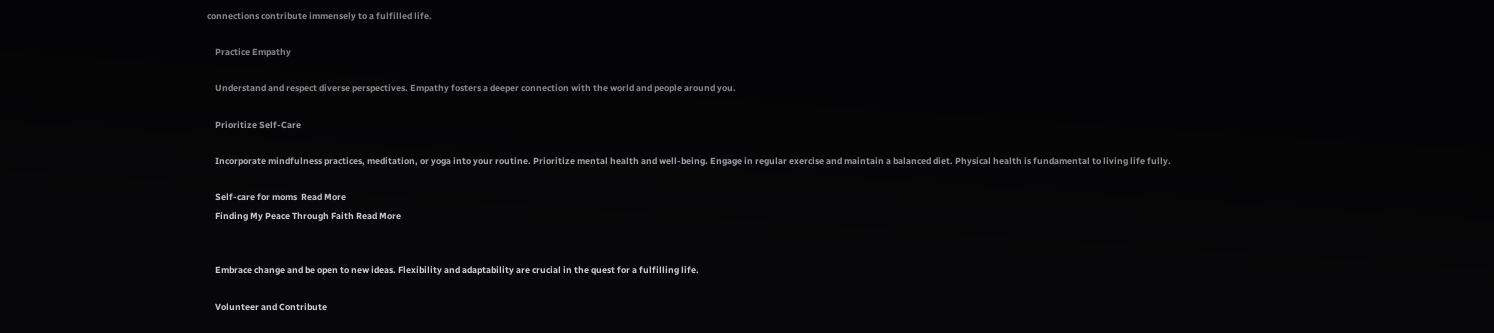connections contribute immensely to a fulfilled life.

    Practice Empathy

    Understand and respect diverse perspectives. Empathy fosters a deeper connection with the world and people around you.

    Prioritize Self-Care

    Incorporate mindfulness practices, meditation, or yoga into your routine. Prioritize mental health and well-being. Engage in regular exercise and maintain a balanced diet. Physical health is fundamental to living life fully.

    Self-care for moms  Read More
    Finding My Peace Through Faith Read More


    Embrace change and be open to new ideas. Flexibility and adaptability are crucial in the quest for a fulfilling life.

    Volunteer and Contribute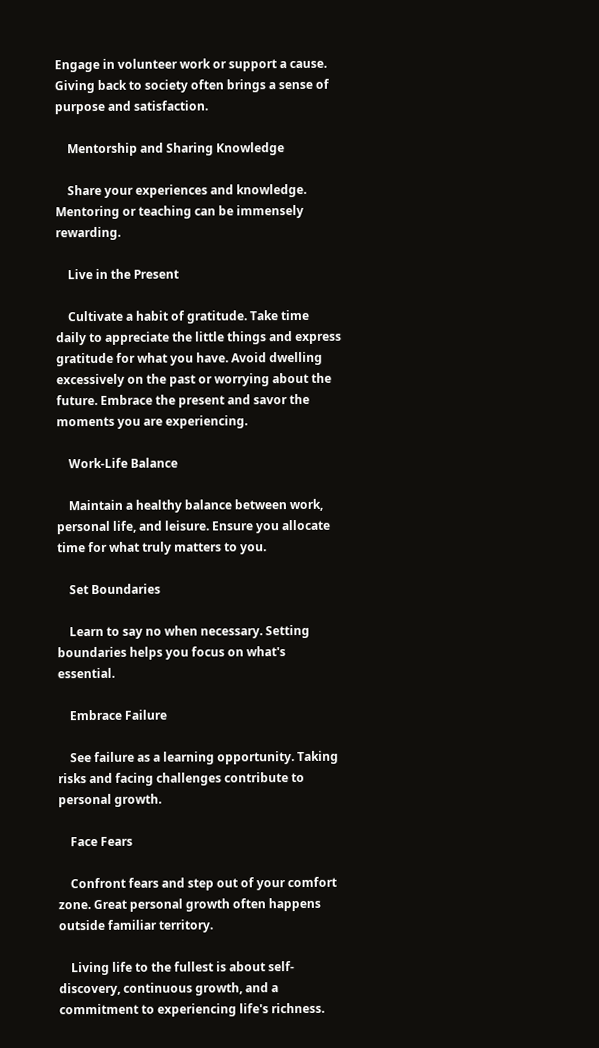Engage in volunteer work or support a cause. Giving back to society often brings a sense of purpose and satisfaction.

    Mentorship and Sharing Knowledge

    Share your experiences and knowledge. Mentoring or teaching can be immensely rewarding.

    Live in the Present

    Cultivate a habit of gratitude. Take time daily to appreciate the little things and express gratitude for what you have. Avoid dwelling excessively on the past or worrying about the future. Embrace the present and savor the moments you are experiencing.

    Work-Life Balance

    Maintain a healthy balance between work, personal life, and leisure. Ensure you allocate time for what truly matters to you.

    Set Boundaries

    Learn to say no when necessary. Setting boundaries helps you focus on what's essential.

    Embrace Failure

    See failure as a learning opportunity. Taking risks and facing challenges contribute to personal growth.

    Face Fears

    Confront fears and step out of your comfort zone. Great personal growth often happens outside familiar territory.

    Living life to the fullest is about self-discovery, continuous growth, and a commitment to experiencing life's richness.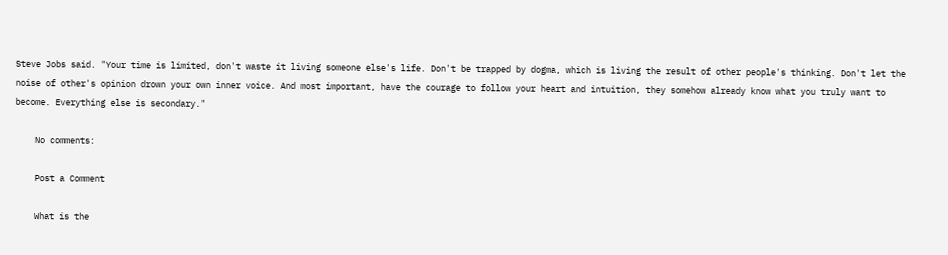Steve Jobs said. "Your time is limited, don't waste it living someone else's life. Don't be trapped by dogma, which is living the result of other people's thinking. Don't let the noise of other's opinion drown your own inner voice. And most important, have the courage to follow your heart and intuition, they somehow already know what you truly want to become. Everything else is secondary."

    No comments:

    Post a Comment

    What is the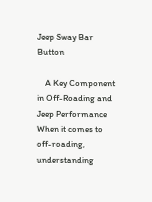Jeep Sway Bar Button

    A Key Component in Off-Roading and Jeep Performance When it comes to off-roading, understanding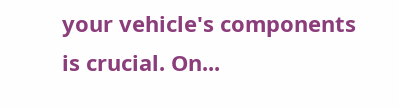your vehicle's components is crucial. On...